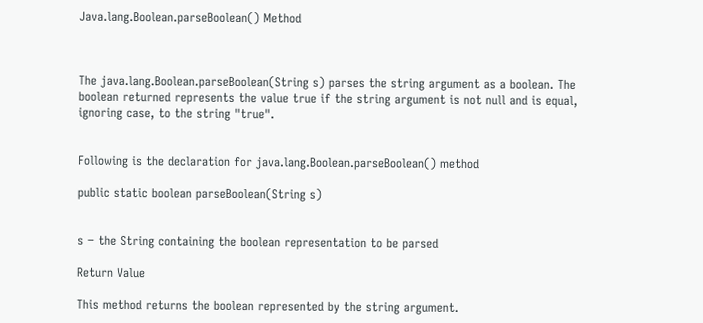Java.lang.Boolean.parseBoolean() Method



The java.lang.Boolean.parseBoolean(String s) parses the string argument as a boolean. The boolean returned represents the value true if the string argument is not null and is equal, ignoring case, to the string "true".


Following is the declaration for java.lang.Boolean.parseBoolean() method

public static boolean parseBoolean(String s)


s − the String containing the boolean representation to be parsed

Return Value

This method returns the boolean represented by the string argument.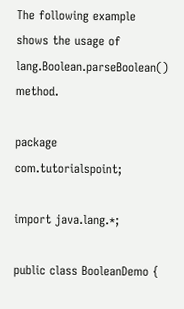The following example shows the usage of lang.Boolean.parseBoolean() method.

package com.tutorialspoint;

import java.lang.*;

public class BooleanDemo {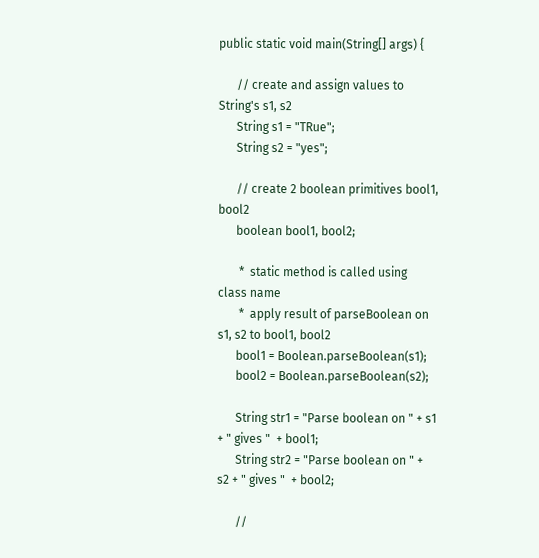public static void main(String[] args) {

      // create and assign values to String's s1, s2
      String s1 = "TRue";
      String s2 = "yes";

      // create 2 boolean primitives bool1, bool2
      boolean bool1, bool2;

       *  static method is called using class name
       *  apply result of parseBoolean on s1, s2 to bool1, bool2
      bool1 = Boolean.parseBoolean(s1);
      bool2 = Boolean.parseBoolean(s2);

      String str1 = "Parse boolean on " + s1 + " gives "  + bool1;
      String str2 = "Parse boolean on " + s2 + " gives "  + bool2;

      //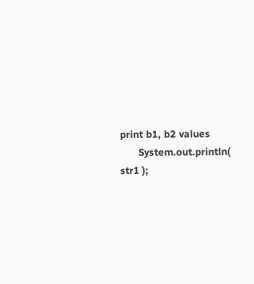print b1, b2 values
      System.out.println( str1 );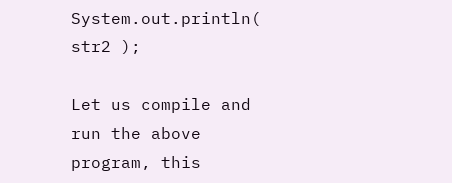System.out.println( str2 );

Let us compile and run the above program, this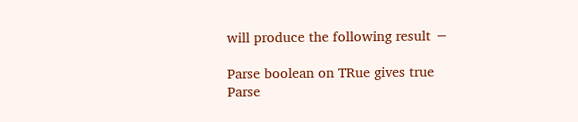will produce the following result −

Parse boolean on TRue gives true
Parse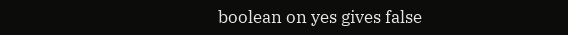boolean on yes gives false